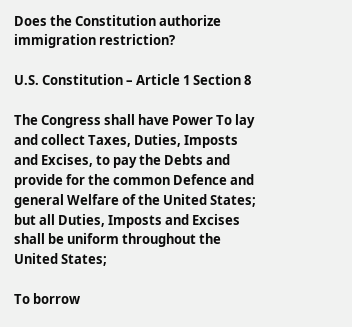Does the Constitution authorize immigration restriction?

U.S. Constitution – Article 1 Section 8

The Congress shall have Power To lay and collect Taxes, Duties, Imposts and Excises, to pay the Debts and provide for the common Defence and general Welfare of the United States; but all Duties, Imposts and Excises shall be uniform throughout the United States;

To borrow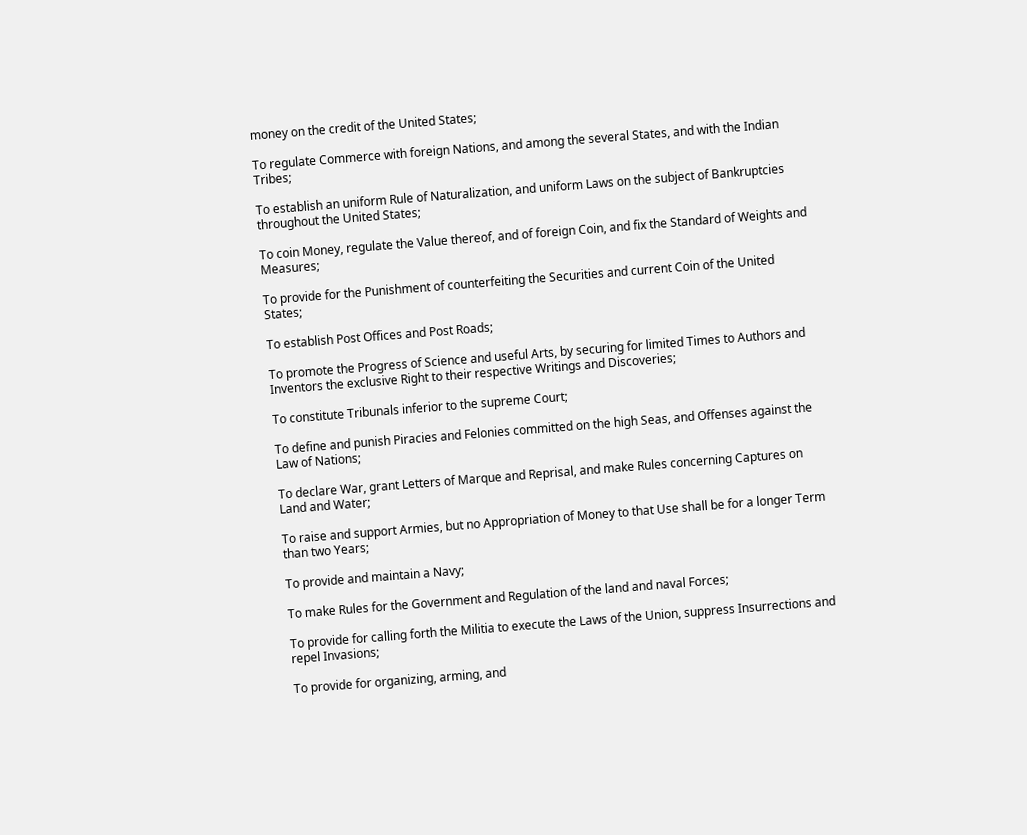money on the credit of the United States;

To regulate Commerce with foreign Nations, and among the several States, and with the Indian Tribes;

To establish an uniform Rule of Naturalization, and uniform Laws on the subject of Bankruptcies throughout the United States;

To coin Money, regulate the Value thereof, and of foreign Coin, and fix the Standard of Weights and Measures;

To provide for the Punishment of counterfeiting the Securities and current Coin of the United States;

To establish Post Offices and Post Roads;

To promote the Progress of Science and useful Arts, by securing for limited Times to Authors and Inventors the exclusive Right to their respective Writings and Discoveries;

To constitute Tribunals inferior to the supreme Court;

To define and punish Piracies and Felonies committed on the high Seas, and Offenses against the Law of Nations;

To declare War, grant Letters of Marque and Reprisal, and make Rules concerning Captures on Land and Water;

To raise and support Armies, but no Appropriation of Money to that Use shall be for a longer Term than two Years;

To provide and maintain a Navy;

To make Rules for the Government and Regulation of the land and naval Forces;

To provide for calling forth the Militia to execute the Laws of the Union, suppress Insurrections and repel Invasions;

To provide for organizing, arming, and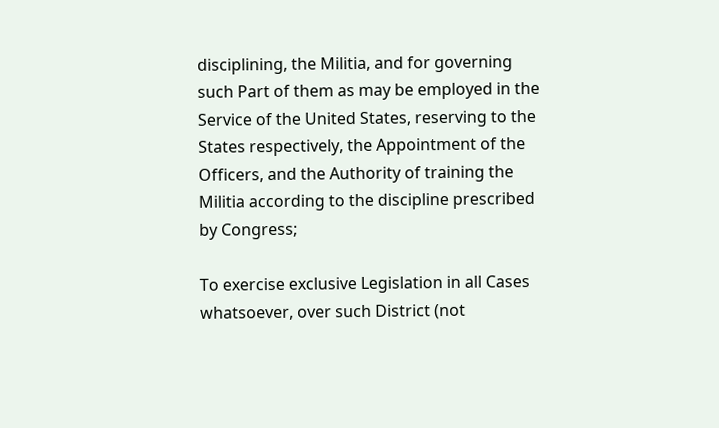disciplining, the Militia, and for governing such Part of them as may be employed in the Service of the United States, reserving to the States respectively, the Appointment of the Officers, and the Authority of training the Militia according to the discipline prescribed by Congress;

To exercise exclusive Legislation in all Cases whatsoever, over such District (not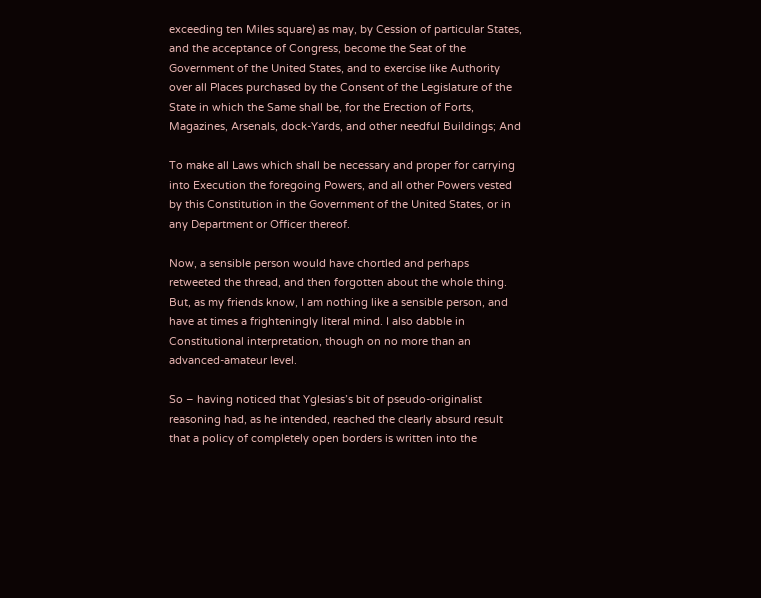exceeding ten Miles square) as may, by Cession of particular States, and the acceptance of Congress, become the Seat of the Government of the United States, and to exercise like Authority over all Places purchased by the Consent of the Legislature of the State in which the Same shall be, for the Erection of Forts, Magazines, Arsenals, dock-Yards, and other needful Buildings; And

To make all Laws which shall be necessary and proper for carrying into Execution the foregoing Powers, and all other Powers vested by this Constitution in the Government of the United States, or in any Department or Officer thereof.

Now, a sensible person would have chortled and perhaps retweeted the thread, and then forgotten about the whole thing. But, as my friends know, I am nothing like a sensible person, and have at times a frighteningly literal mind. I also dabble in Constitutional interpretation, though on no more than an advanced-amateur level.

So – having noticed that Yglesias’s bit of pseudo-originalist reasoning had, as he intended, reached the clearly absurd result that a policy of completely open borders is written into the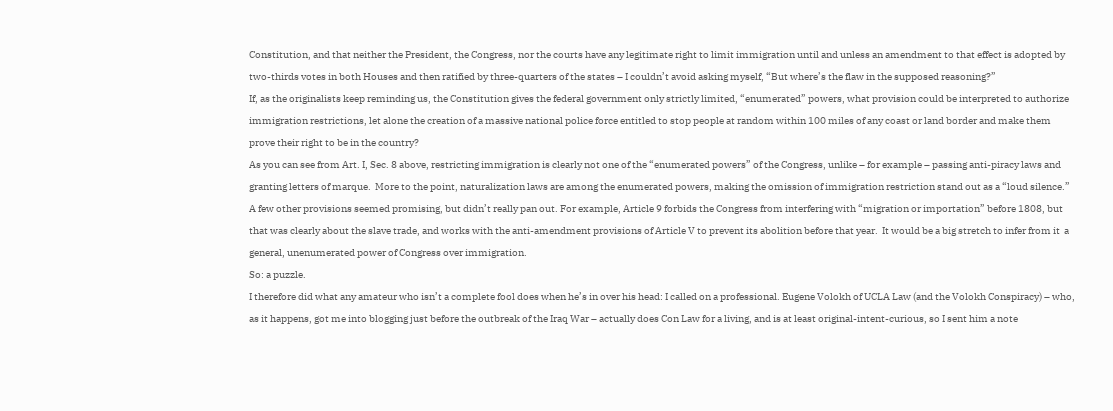Constitution, and that neither the President, the Congress, nor the courts have any legitimate right to limit immigration until and unless an amendment to that effect is adopted by two-thirds votes in both Houses and then ratified by three-quarters of the states – I couldn’t avoid asking myself, “But where’s the flaw in the supposed reasoning?”
If, as the originalists keep reminding us, the Constitution gives the federal government only strictly limited, “enumerated” powers, what provision could be interpreted to authorize immigration restrictions, let alone the creation of a massive national police force entitled to stop people at random within 100 miles of any coast or land border and make them prove their right to be in the country?
As you can see from Art. I, Sec. 8 above, restricting immigration is clearly not one of the “enumerated powers” of the Congress, unlike – for example – passing anti-piracy laws and granting letters of marque.  More to the point, naturalization laws are among the enumerated powers, making the omission of immigration restriction stand out as a “loud silence.”
A few other provisions seemed promising, but didn’t really pan out. For example, Article 9 forbids the Congress from interfering with “migration or importation” before 1808, but that was clearly about the slave trade, and works with the anti-amendment provisions of Article V to prevent its abolition before that year.  It would be a big stretch to infer from it  a general, unenumerated power of Congress over immigration.
So: a puzzle.
I therefore did what any amateur who isn’t a complete fool does when he’s in over his head: I called on a professional. Eugene Volokh of UCLA Law (and the Volokh Conspiracy) – who, as it happens, got me into blogging just before the outbreak of the Iraq War – actually does Con Law for a living, and is at least original-intent-curious, so I sent him a note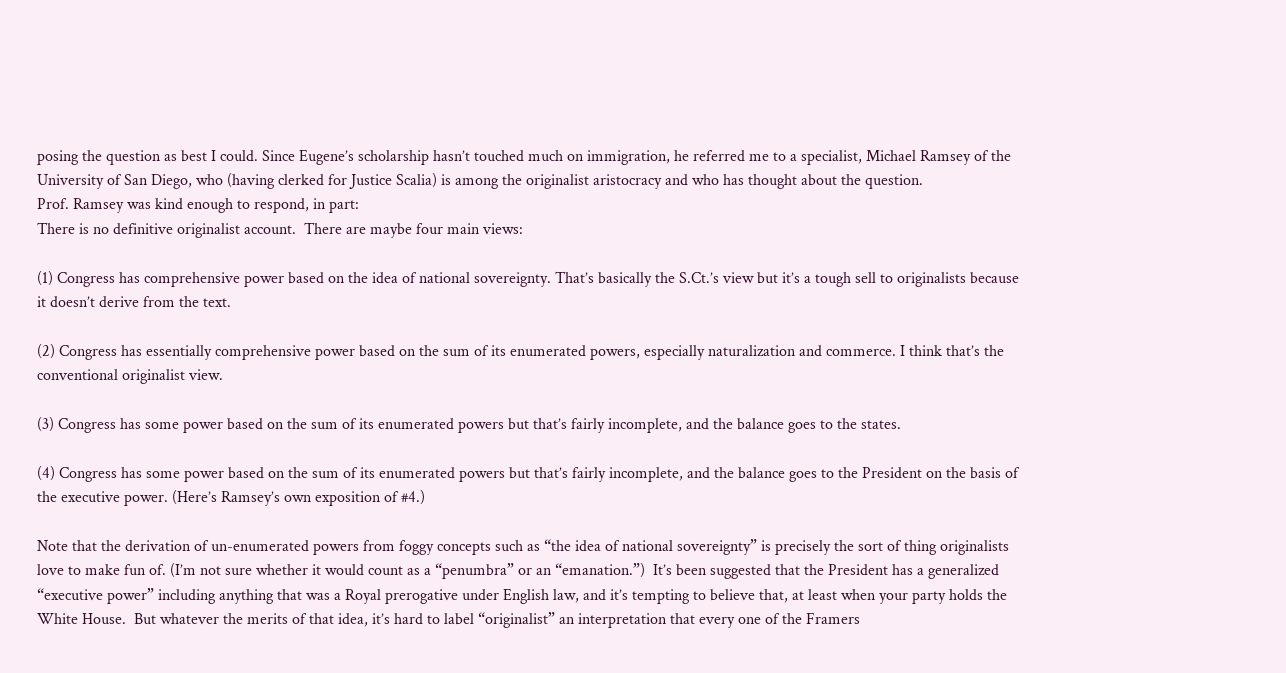posing the question as best I could. Since Eugene’s scholarship hasn’t touched much on immigration, he referred me to a specialist, Michael Ramsey of the University of San Diego, who (having clerked for Justice Scalia) is among the originalist aristocracy and who has thought about the question.
Prof. Ramsey was kind enough to respond, in part:
There is no definitive originalist account.  There are maybe four main views:

(1) Congress has comprehensive power based on the idea of national sovereignty. That’s basically the S.Ct.’s view but it’s a tough sell to originalists because it doesn’t derive from the text.

(2) Congress has essentially comprehensive power based on the sum of its enumerated powers, especially naturalization and commerce. I think that’s the conventional originalist view.

(3) Congress has some power based on the sum of its enumerated powers but that’s fairly incomplete, and the balance goes to the states.

(4) Congress has some power based on the sum of its enumerated powers but that’s fairly incomplete, and the balance goes to the President on the basis of the executive power. (Here’s Ramsey’s own exposition of #4.)

Note that the derivation of un-enumerated powers from foggy concepts such as “the idea of national sovereignty” is precisely the sort of thing originalists love to make fun of. (I’m not sure whether it would count as a “penumbra” or an “emanation.”)  It’s been suggested that the President has a generalized “executive power” including anything that was a Royal prerogative under English law, and it’s tempting to believe that, at least when your party holds the White House.  But whatever the merits of that idea, it’s hard to label “originalist” an interpretation that every one of the Framers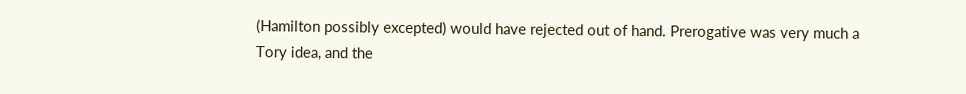(Hamilton possibly excepted) would have rejected out of hand. Prerogative was very much a Tory idea, and the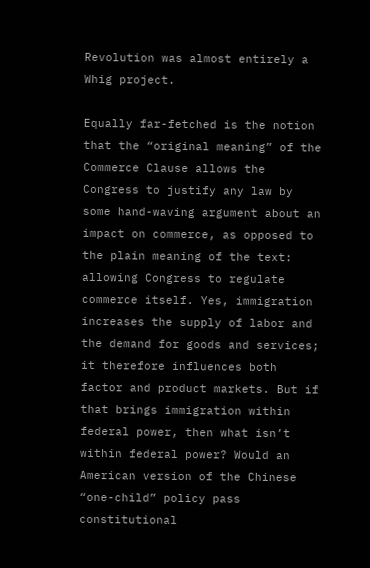Revolution was almost entirely a Whig project.

Equally far-fetched is the notion that the “original meaning” of the Commerce Clause allows the Congress to justify any law by some hand-waving argument about an impact on commerce, as opposed to the plain meaning of the text: allowing Congress to regulate commerce itself. Yes, immigration increases the supply of labor and the demand for goods and services; it therefore influences both factor and product markets. But if that brings immigration within federal power, then what isn’t within federal power? Would an American version of the Chinese “one-child” policy pass constitutional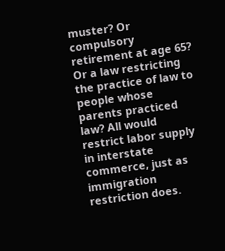muster? Or compulsory retirement at age 65? Or a law restricting the practice of law to people whose parents practiced law? All would restrict labor supply in interstate commerce, just as immigration restriction does.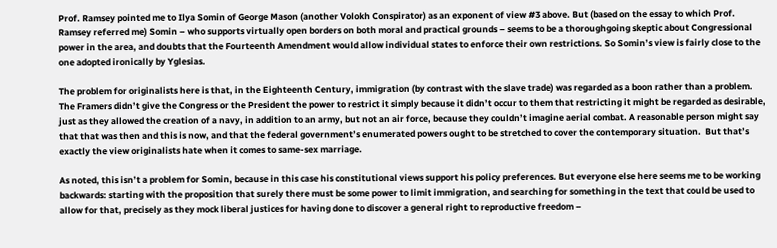Prof. Ramsey pointed me to Ilya Somin of George Mason (another Volokh Conspirator) as an exponent of view #3 above. But (based on the essay to which Prof. Ramsey referred me) Somin – who supports virtually open borders on both moral and practical grounds – seems to be a thoroughgoing skeptic about Congressional power in the area, and doubts that the Fourteenth Amendment would allow individual states to enforce their own restrictions. So Somin’s view is fairly close to the one adopted ironically by Yglesias.

The problem for originalists here is that, in the Eighteenth Century, immigration (by contrast with the slave trade) was regarded as a boon rather than a problem. The Framers didn’t give the Congress or the President the power to restrict it simply because it didn’t occur to them that restricting it might be regarded as desirable, just as they allowed the creation of a navy, in addition to an army, but not an air force, because they couldn’t imagine aerial combat. A reasonable person might say that that was then and this is now, and that the federal government’s enumerated powers ought to be stretched to cover the contemporary situation.  But that’s exactly the view originalists hate when it comes to same-sex marriage.

As noted, this isn’t a problem for Somin, because in this case his constitutional views support his policy preferences. But everyone else here seems me to be working backwards: starting with the proposition that surely there must be some power to limit immigration, and searching for something in the text that could be used to allow for that, precisely as they mock liberal justices for having done to discover a general right to reproductive freedom –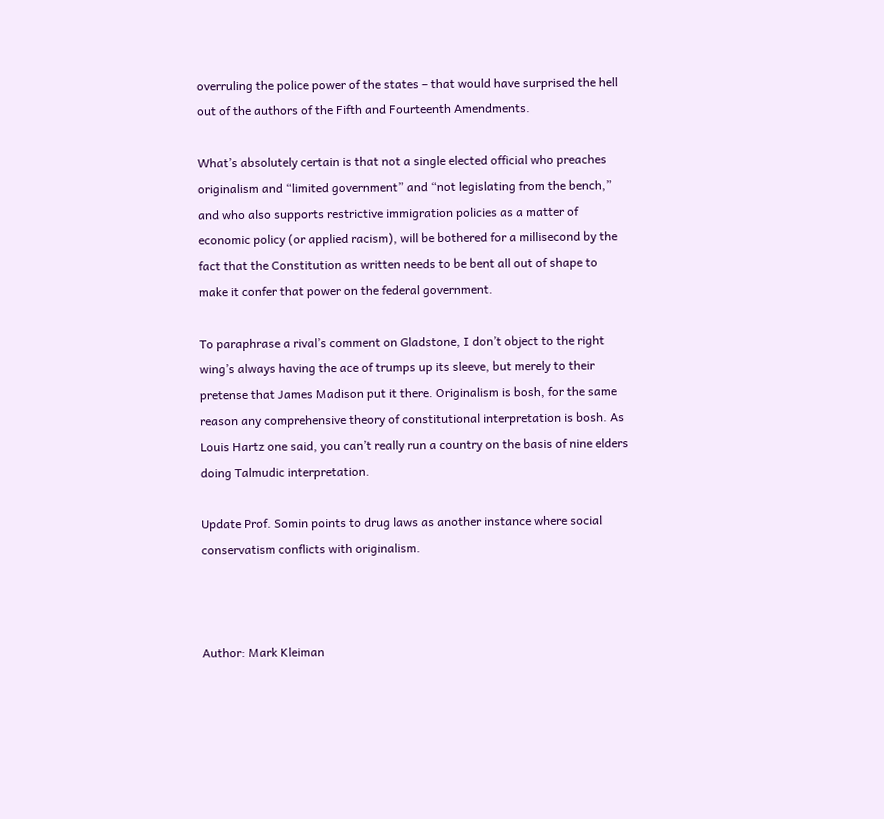overruling the police power of the states – that would have surprised the hell out of the authors of the Fifth and Fourteenth Amendments.

What’s absolutely certain is that not a single elected official who preaches originalism and “limited government” and “not legislating from the bench,” and who also supports restrictive immigration policies as a matter of economic policy (or applied racism), will be bothered for a millisecond by the fact that the Constitution as written needs to be bent all out of shape to make it confer that power on the federal government.

To paraphrase a rival’s comment on Gladstone, I don’t object to the right wing’s always having the ace of trumps up its sleeve, but merely to their pretense that James Madison put it there. Originalism is bosh, for the same reason any comprehensive theory of constitutional interpretation is bosh. As Louis Hartz one said, you can’t really run a country on the basis of nine elders doing Talmudic interpretation.

Update Prof. Somin points to drug laws as another instance where social conservatism conflicts with originalism.



Author: Mark Kleiman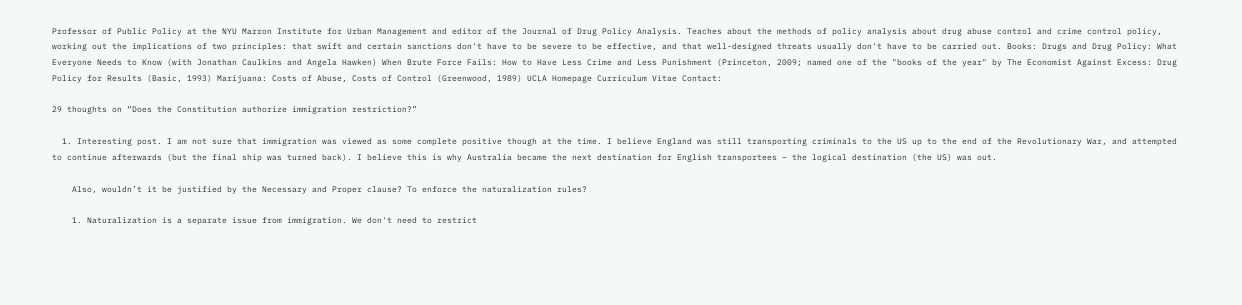Professor of Public Policy at the NYU Marron Institute for Urban Management and editor of the Journal of Drug Policy Analysis. Teaches about the methods of policy analysis about drug abuse control and crime control policy, working out the implications of two principles: that swift and certain sanctions don't have to be severe to be effective, and that well-designed threats usually don't have to be carried out. Books: Drugs and Drug Policy: What Everyone Needs to Know (with Jonathan Caulkins and Angela Hawken) When Brute Force Fails: How to Have Less Crime and Less Punishment (Princeton, 2009; named one of the "books of the year" by The Economist Against Excess: Drug Policy for Results (Basic, 1993) Marijuana: Costs of Abuse, Costs of Control (Greenwood, 1989) UCLA Homepage Curriculum Vitae Contact:

29 thoughts on “Does the Constitution authorize immigration restriction?”

  1. Interesting post. I am not sure that immigration was viewed as some complete positive though at the time. I believe England was still transporting criminals to the US up to the end of the Revolutionary War, and attempted to continue afterwards (but the final ship was turned back). I believe this is why Australia became the next destination for English transportees – the logical destination (the US) was out.

    Also, wouldn’t it be justified by the Necessary and Proper clause? To enforce the naturalization rules?

    1. Naturalization is a separate issue from immigration. We don't need to restrict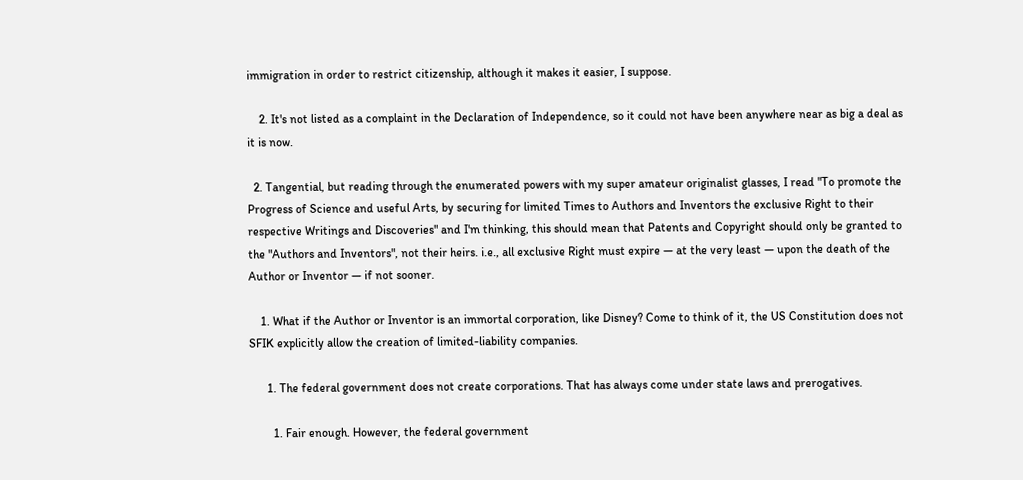immigration in order to restrict citizenship, although it makes it easier, I suppose.

    2. It's not listed as a complaint in the Declaration of Independence, so it could not have been anywhere near as big a deal as it is now.

  2. Tangential, but reading through the enumerated powers with my super amateur originalist glasses, I read "To promote the Progress of Science and useful Arts, by securing for limited Times to Authors and Inventors the exclusive Right to their respective Writings and Discoveries" and I'm thinking, this should mean that Patents and Copyright should only be granted to the "Authors and Inventors", not their heirs. i.e., all exclusive Right must expire — at the very least — upon the death of the Author or Inventor — if not sooner.

    1. What if the Author or Inventor is an immortal corporation, like Disney? Come to think of it, the US Constitution does not SFIK explicitly allow the creation of limited-liability companies.

      1. The federal government does not create corporations. That has always come under state laws and prerogatives.

        1. Fair enough. However, the federal government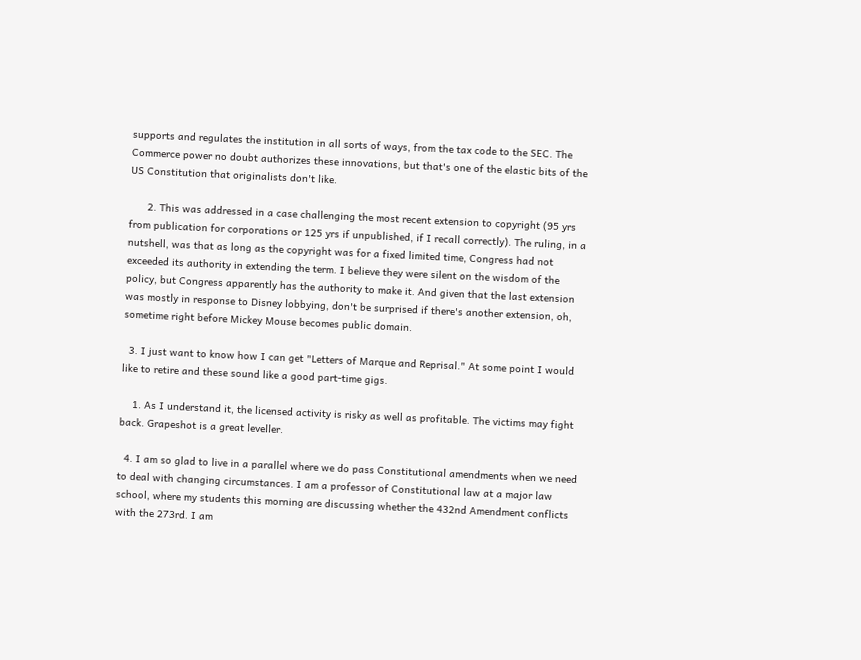supports and regulates the institution in all sorts of ways, from the tax code to the SEC. The Commerce power no doubt authorizes these innovations, but that's one of the elastic bits of the US Constitution that originalists don't like.

      2. This was addressed in a case challenging the most recent extension to copyright (95 yrs from publication for corporations or 125 yrs if unpublished, if I recall correctly). The ruling, in a nutshell, was that as long as the copyright was for a fixed limited time, Congress had not exceeded its authority in extending the term. I believe they were silent on the wisdom of the policy, but Congress apparently has the authority to make it. And given that the last extension was mostly in response to Disney lobbying, don't be surprised if there's another extension, oh, sometime right before Mickey Mouse becomes public domain.

  3. I just want to know how I can get "Letters of Marque and Reprisal." At some point I would like to retire and these sound like a good part-time gigs.

    1. As I understand it, the licensed activity is risky as well as profitable. The victims may fight back. Grapeshot is a great leveller.

  4. I am so glad to live in a parallel where we do pass Constitutional amendments when we need to deal with changing circumstances. I am a professor of Constitutional law at a major law school, where my students this morning are discussing whether the 432nd Amendment conflicts with the 273rd. I am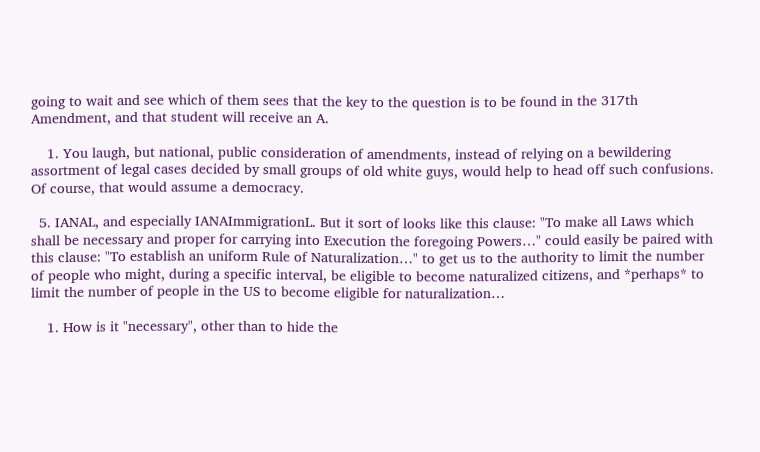going to wait and see which of them sees that the key to the question is to be found in the 317th Amendment, and that student will receive an A.

    1. You laugh, but national, public consideration of amendments, instead of relying on a bewildering assortment of legal cases decided by small groups of old white guys, would help to head off such confusions. Of course, that would assume a democracy.

  5. IANAL, and especially IANAImmigrationL. But it sort of looks like this clause: "To make all Laws which shall be necessary and proper for carrying into Execution the foregoing Powers…" could easily be paired with this clause: "To establish an uniform Rule of Naturalization…" to get us to the authority to limit the number of people who might, during a specific interval, be eligible to become naturalized citizens, and *perhaps* to limit the number of people in the US to become eligible for naturalization…

    1. How is it "necessary", other than to hide the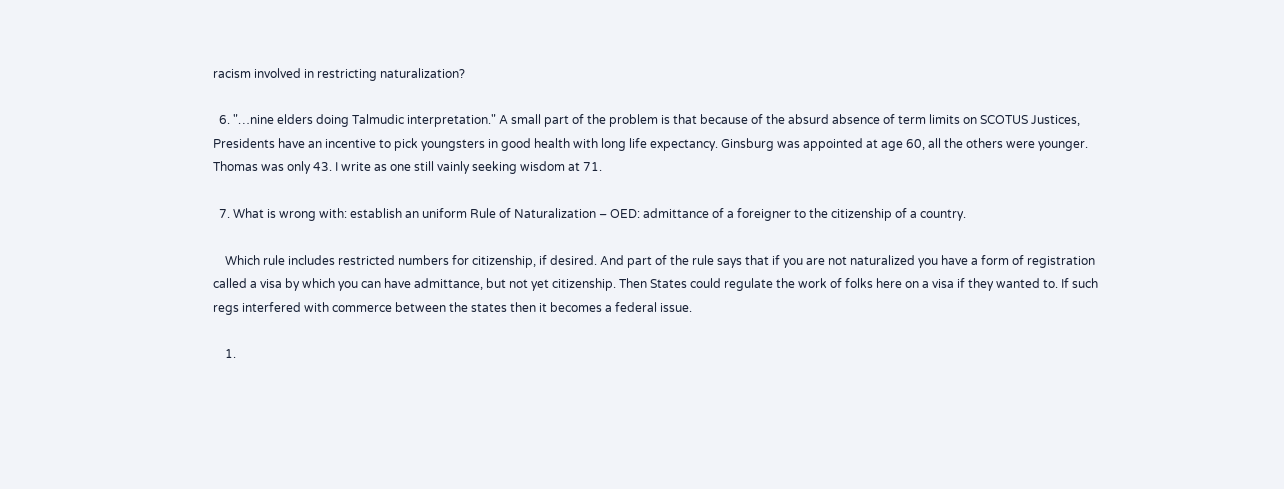racism involved in restricting naturalization?

  6. "…nine elders doing Talmudic interpretation." A small part of the problem is that because of the absurd absence of term limits on SCOTUS Justices, Presidents have an incentive to pick youngsters in good health with long life expectancy. Ginsburg was appointed at age 60, all the others were younger. Thomas was only 43. I write as one still vainly seeking wisdom at 71.

  7. What is wrong with: establish an uniform Rule of Naturalization – OED: admittance of a foreigner to the citizenship of a country.

    Which rule includes restricted numbers for citizenship, if desired. And part of the rule says that if you are not naturalized you have a form of registration called a visa by which you can have admittance, but not yet citizenship. Then States could regulate the work of folks here on a visa if they wanted to. If such regs interfered with commerce between the states then it becomes a federal issue.

    1.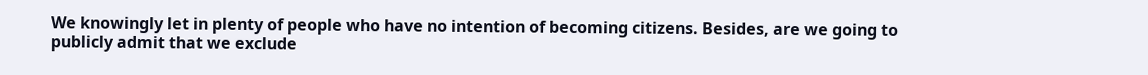We knowingly let in plenty of people who have no intention of becoming citizens. Besides, are we going to publicly admit that we exclude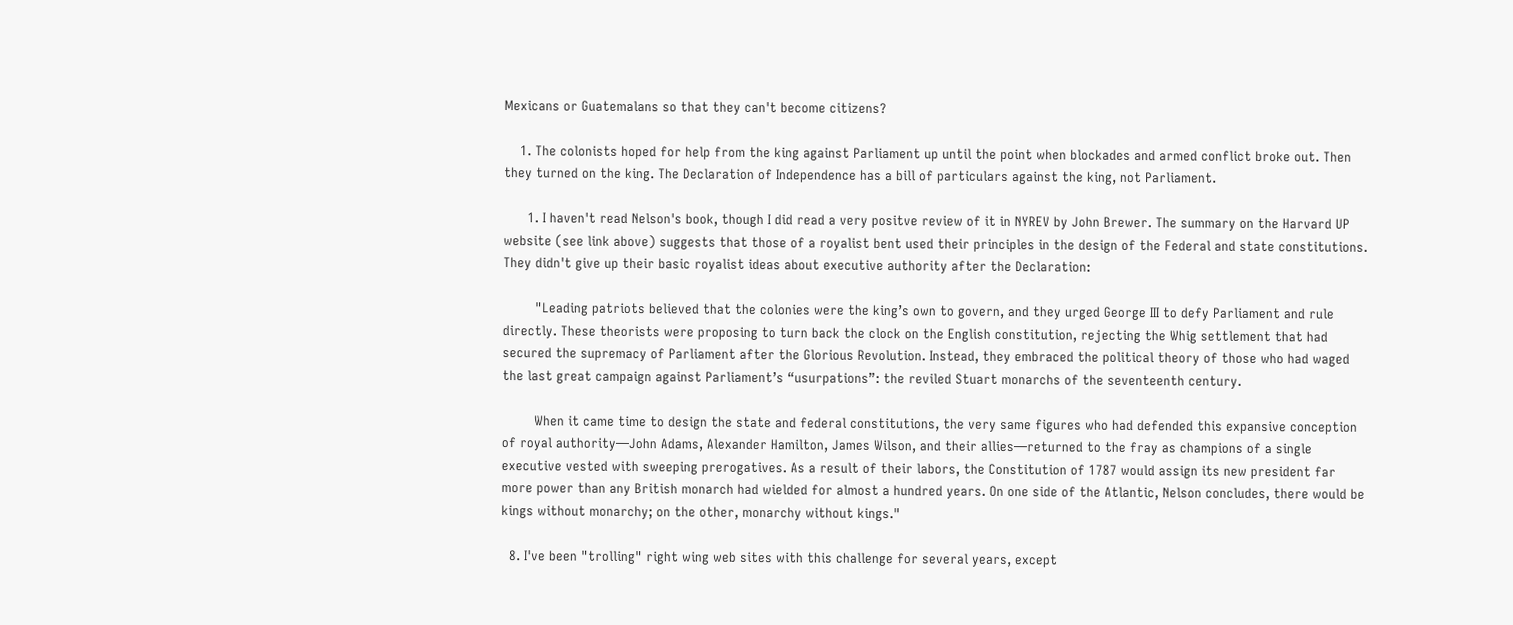Mexicans or Guatemalans so that they can't become citizens?

    1. The colonists hoped for help from the king against Parliament up until the point when blockades and armed conflict broke out. Then they turned on the king. The Declaration of Independence has a bill of particulars against the king, not Parliament.

      1. I haven't read Nelson's book, though I did read a very positve review of it in NYREV by John Brewer. The summary on the Harvard UP website (see link above) suggests that those of a royalist bent used their principles in the design of the Federal and state constitutions. They didn't give up their basic royalist ideas about executive authority after the Declaration:

        "Leading patriots believed that the colonies were the king’s own to govern, and they urged George III to defy Parliament and rule directly. These theorists were proposing to turn back the clock on the English constitution, rejecting the Whig settlement that had secured the supremacy of Parliament after the Glorious Revolution. Instead, they embraced the political theory of those who had waged the last great campaign against Parliament’s “usurpations”: the reviled Stuart monarchs of the seventeenth century.

        When it came time to design the state and federal constitutions, the very same figures who had defended this expansive conception of royal authority—John Adams, Alexander Hamilton, James Wilson, and their allies—returned to the fray as champions of a single executive vested with sweeping prerogatives. As a result of their labors, the Constitution of 1787 would assign its new president far more power than any British monarch had wielded for almost a hundred years. On one side of the Atlantic, Nelson concludes, there would be kings without monarchy; on the other, monarchy without kings."

  8. I've been "trolling" right wing web sites with this challenge for several years, except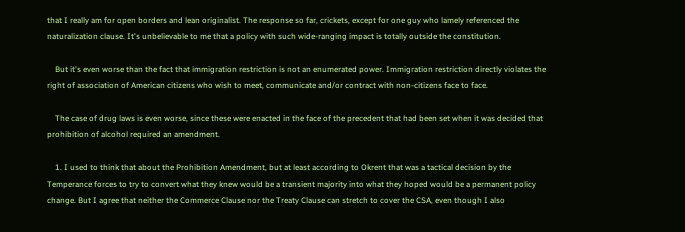that I really am for open borders and lean originalist. The response so far, crickets, except for one guy who lamely referenced the naturalization clause. It's unbelievable to me that a policy with such wide-ranging impact is totally outside the constitution.

    But it's even worse than the fact that immigration restriction is not an enumerated power. Immigration restriction directly violates the right of association of American citizens who wish to meet, communicate and/or contract with non-citizens face to face.

    The case of drug laws is even worse, since these were enacted in the face of the precedent that had been set when it was decided that prohibition of alcohol required an amendment.

    1. I used to think that about the Prohibition Amendment, but at least according to Okrent that was a tactical decision by the Temperance forces to try to convert what they knew would be a transient majority into what they hoped would be a permanent policy change. But I agree that neither the Commerce Clause nor the Treaty Clause can stretch to cover the CSA, even though I also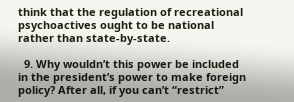think that the regulation of recreational psychoactives ought to be national rather than state-by-state.

  9. Why wouldn’t this power be included in the president’s power to make foreign policy? After all, if you can’t “restrict”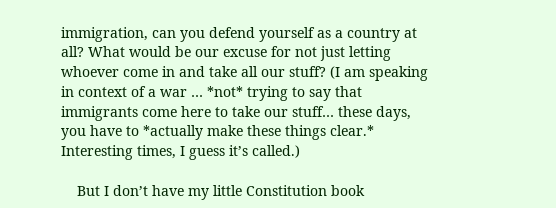immigration, can you defend yourself as a country at all? What would be our excuse for not just letting whoever come in and take all our stuff? (I am speaking in context of a war … *not* trying to say that immigrants come here to take our stuff… these days, you have to *actually make these things clear.* Interesting times, I guess it’s called.)

    But I don’t have my little Constitution book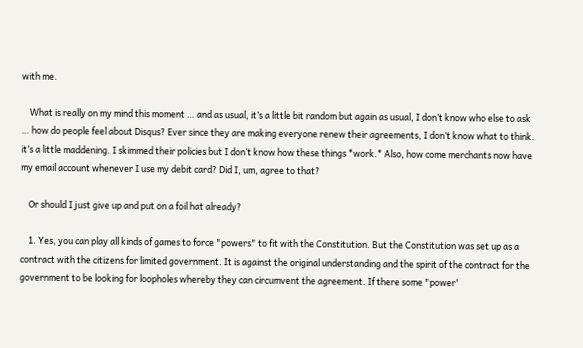with me.

    What is really on my mind this moment … and as usual, it’s a little bit random but again as usual, I don’t know who else to ask … how do people feel about Disqus? Ever since they are making everyone renew their agreements, I don’t know what to think. it’s a little maddening. I skimmed their policies but I don’t know how these things *work.* Also, how come merchants now have my email account whenever I use my debit card? Did I, um, agree to that?

    Or should I just give up and put on a foil hat already?

    1. Yes, you can play all kinds of games to force "powers" to fit with the Constitution. But the Constitution was set up as a contract with the citizens for limited government. It is against the original understanding and the spirit of the contract for the government to be looking for loopholes whereby they can circumvent the agreement. If there some "power'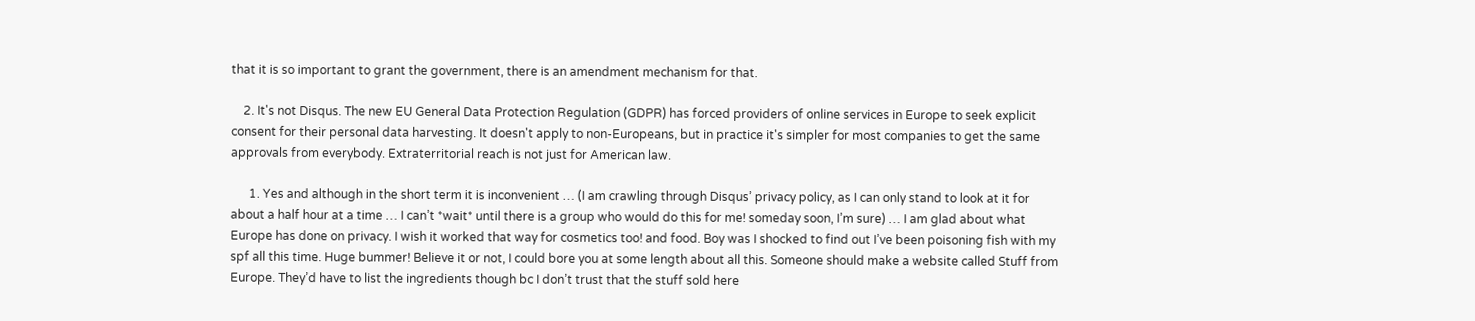that it is so important to grant the government, there is an amendment mechanism for that.

    2. It's not Disqus. The new EU General Data Protection Regulation (GDPR) has forced providers of online services in Europe to seek explicit consent for their personal data harvesting. It doesn't apply to non-Europeans, but in practice it's simpler for most companies to get the same approvals from everybody. Extraterritorial reach is not just for American law.

      1. Yes and although in the short term it is inconvenient … (I am crawling through Disqus’ privacy policy, as I can only stand to look at it for about a half hour at a time … I can’t *wait* until there is a group who would do this for me! someday soon, I’m sure) … I am glad about what Europe has done on privacy. I wish it worked that way for cosmetics too! and food. Boy was I shocked to find out I’ve been poisoning fish with my spf all this time. Huge bummer! Believe it or not, I could bore you at some length about all this. Someone should make a website called Stuff from Europe. They’d have to list the ingredients though bc I don’t trust that the stuff sold here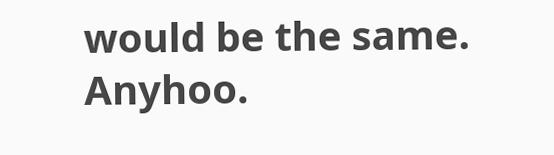would be the same. Anyhoo.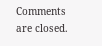Comments are closed.